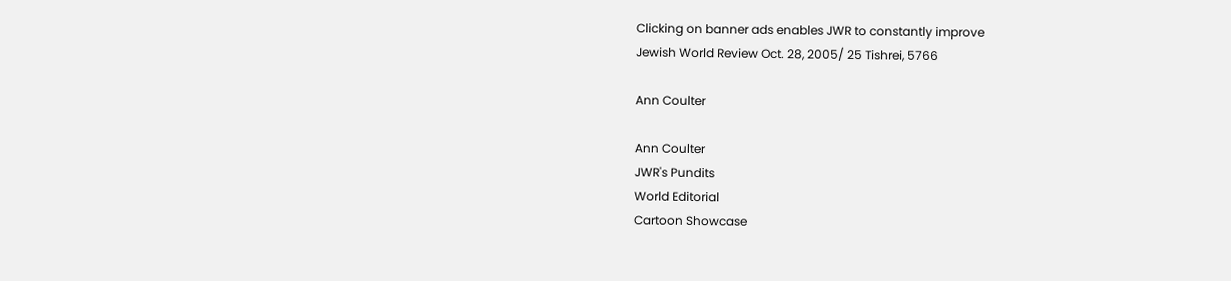Clicking on banner ads enables JWR to constantly improve
Jewish World Review Oct. 28, 2005/ 25 Tishrei, 5766

Ann Coulter

Ann Coulter
JWR's Pundits
World Editorial
Cartoon Showcase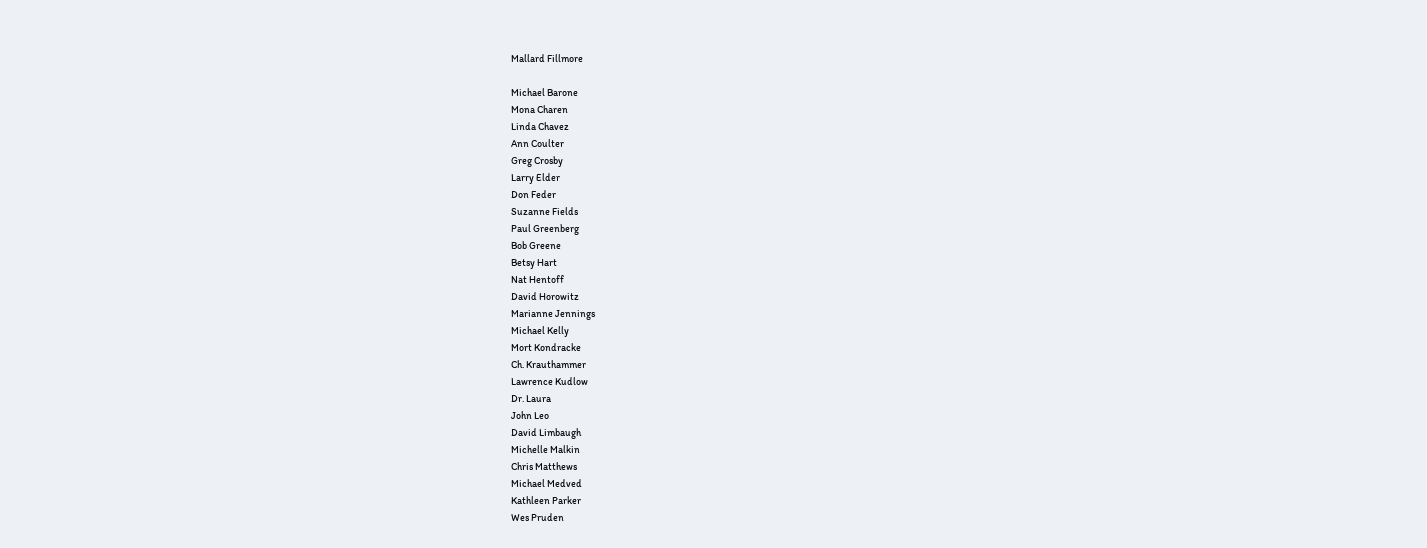Mallard Fillmore

Michael Barone
Mona Charen
Linda Chavez
Ann Coulter
Greg Crosby
Larry Elder
Don Feder
Suzanne Fields
Paul Greenberg
Bob Greene
Betsy Hart
Nat Hentoff
David Horowitz
Marianne Jennings
Michael Kelly
Mort Kondracke
Ch. Krauthammer
Lawrence Kudlow
Dr. Laura
John Leo
David Limbaugh
Michelle Malkin
Chris Matthews
Michael Medved
Kathleen Parker
Wes Pruden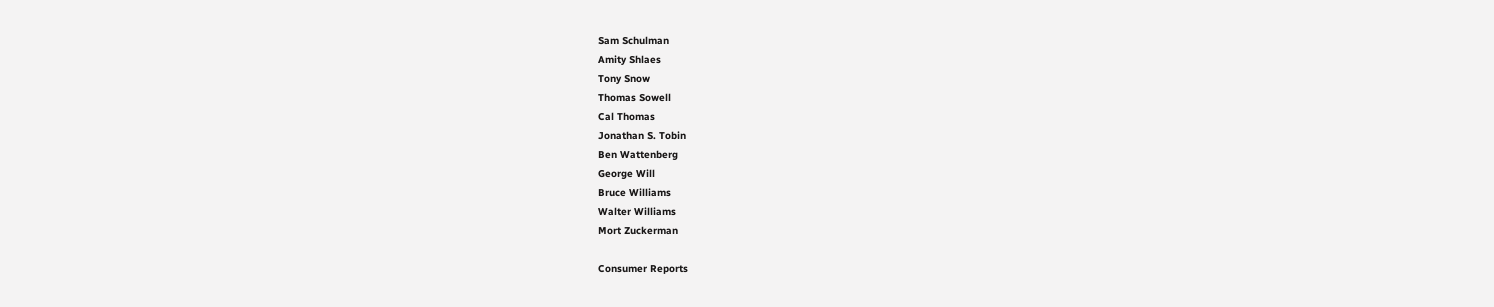Sam Schulman
Amity Shlaes
Tony Snow
Thomas Sowell
Cal Thomas
Jonathan S. Tobin
Ben Wattenberg
George Will
Bruce Williams
Walter Williams
Mort Zuckerman

Consumer Reports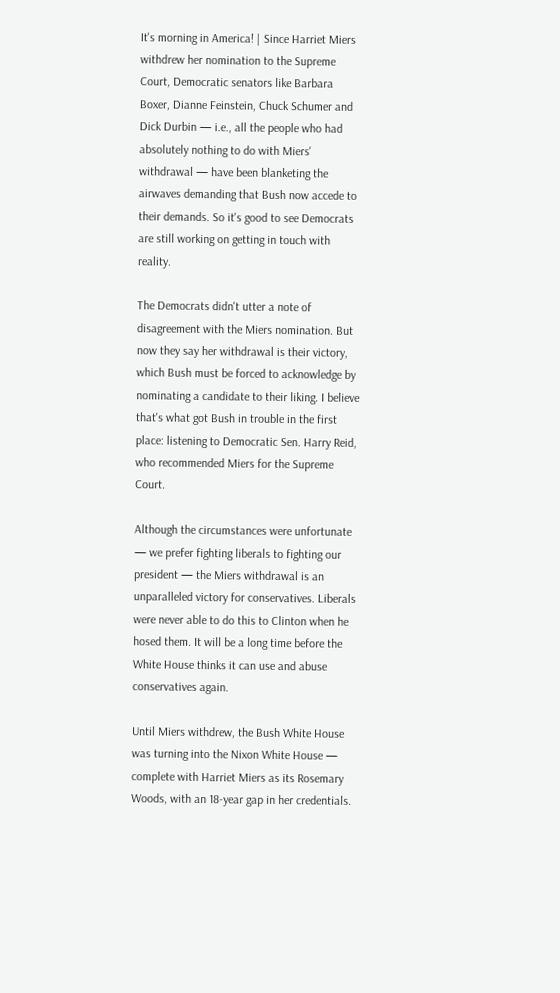It's morning in America! | Since Harriet Miers withdrew her nomination to the Supreme Court, Democratic senators like Barbara Boxer, Dianne Feinstein, Chuck Schumer and Dick Durbin — i.e., all the people who had absolutely nothing to do with Miers' withdrawal — have been blanketing the airwaves demanding that Bush now accede to their demands. So it's good to see Democrats are still working on getting in touch with reality.

The Democrats didn't utter a note of disagreement with the Miers nomination. But now they say her withdrawal is their victory, which Bush must be forced to acknowledge by nominating a candidate to their liking. I believe that's what got Bush in trouble in the first place: listening to Democratic Sen. Harry Reid, who recommended Miers for the Supreme Court.

Although the circumstances were unfortunate — we prefer fighting liberals to fighting our president — the Miers withdrawal is an unparalleled victory for conservatives. Liberals were never able to do this to Clinton when he hosed them. It will be a long time before the White House thinks it can use and abuse conservatives again.

Until Miers withdrew, the Bush White House was turning into the Nixon White House — complete with Harriet Miers as its Rosemary Woods, with an 18-year gap in her credentials.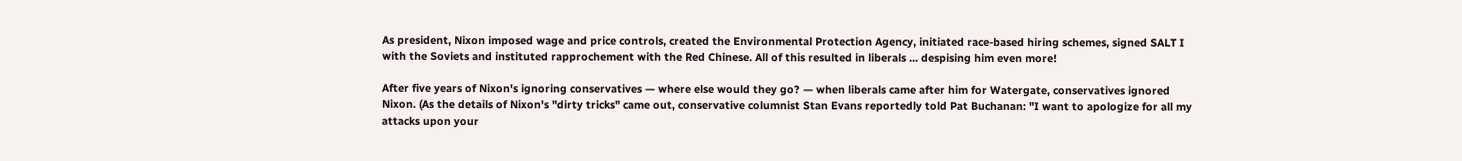As president, Nixon imposed wage and price controls, created the Environmental Protection Agency, initiated race-based hiring schemes, signed SALT I with the Soviets and instituted rapprochement with the Red Chinese. All of this resulted in liberals ... despising him even more!

After five years of Nixon's ignoring conservatives — where else would they go? — when liberals came after him for Watergate, conservatives ignored Nixon. (As the details of Nixon's "dirty tricks" came out, conservative columnist Stan Evans reportedly told Pat Buchanan: "I want to apologize for all my attacks upon your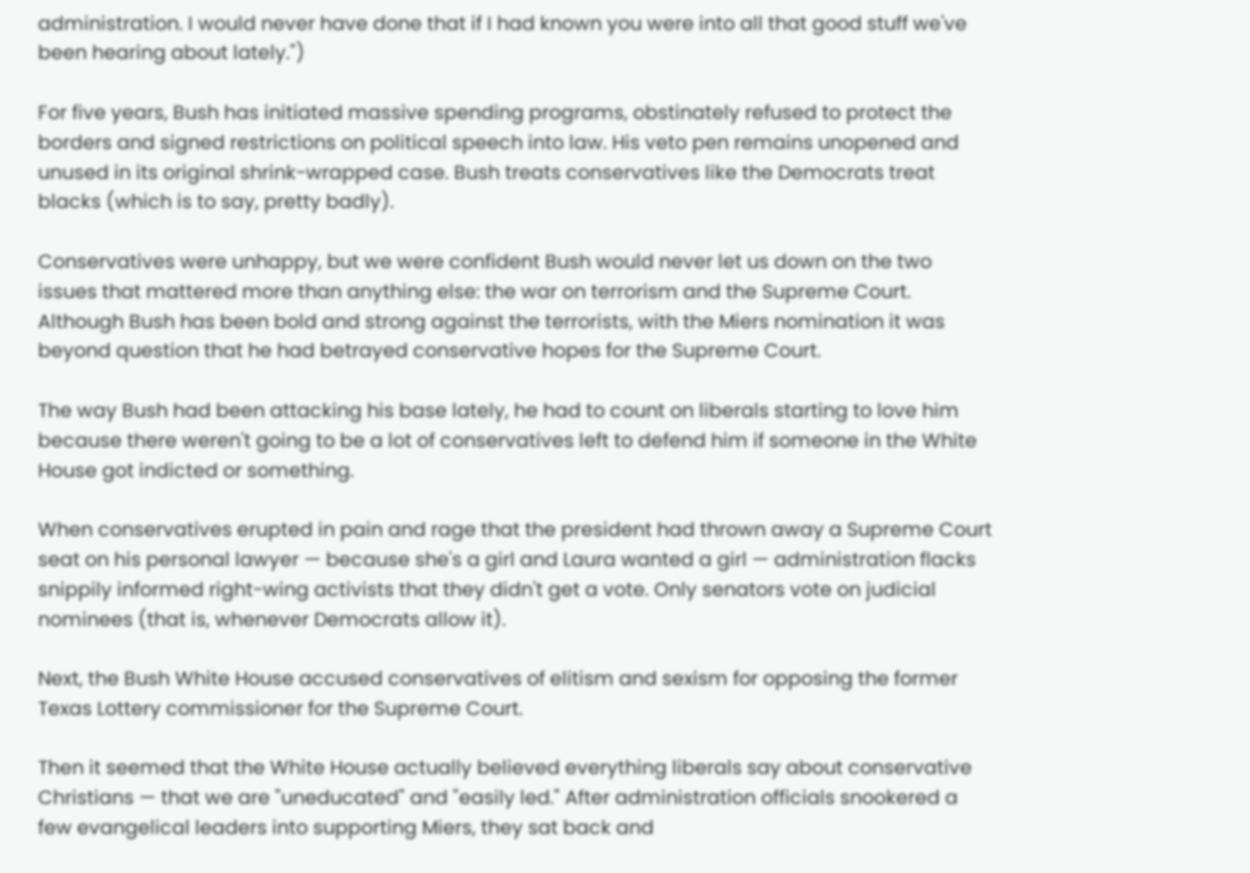administration. I would never have done that if I had known you were into all that good stuff we've been hearing about lately.")

For five years, Bush has initiated massive spending programs, obstinately refused to protect the borders and signed restrictions on political speech into law. His veto pen remains unopened and unused in its original shrink-wrapped case. Bush treats conservatives like the Democrats treat blacks (which is to say, pretty badly).

Conservatives were unhappy, but we were confident Bush would never let us down on the two issues that mattered more than anything else: the war on terrorism and the Supreme Court. Although Bush has been bold and strong against the terrorists, with the Miers nomination it was beyond question that he had betrayed conservative hopes for the Supreme Court.

The way Bush had been attacking his base lately, he had to count on liberals starting to love him because there weren't going to be a lot of conservatives left to defend him if someone in the White House got indicted or something.

When conservatives erupted in pain and rage that the president had thrown away a Supreme Court seat on his personal lawyer — because she's a girl and Laura wanted a girl — administration flacks snippily informed right-wing activists that they didn't get a vote. Only senators vote on judicial nominees (that is, whenever Democrats allow it).

Next, the Bush White House accused conservatives of elitism and sexism for opposing the former Texas Lottery commissioner for the Supreme Court.

Then it seemed that the White House actually believed everything liberals say about conservative Christians — that we are "uneducated" and "easily led." After administration officials snookered a few evangelical leaders into supporting Miers, they sat back and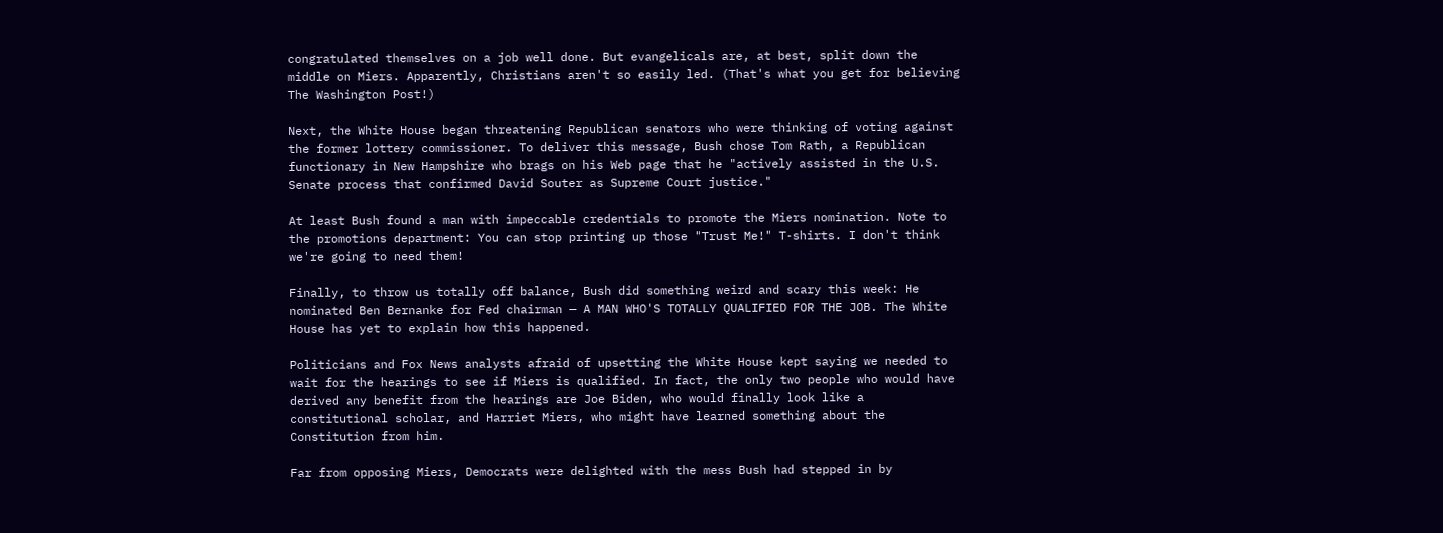congratulated themselves on a job well done. But evangelicals are, at best, split down the middle on Miers. Apparently, Christians aren't so easily led. (That's what you get for believing The Washington Post!)

Next, the White House began threatening Republican senators who were thinking of voting against the former lottery commissioner. To deliver this message, Bush chose Tom Rath, a Republican functionary in New Hampshire who brags on his Web page that he "actively assisted in the U.S. Senate process that confirmed David Souter as Supreme Court justice."

At least Bush found a man with impeccable credentials to promote the Miers nomination. Note to the promotions department: You can stop printing up those "Trust Me!" T-shirts. I don't think we're going to need them!

Finally, to throw us totally off balance, Bush did something weird and scary this week: He nominated Ben Bernanke for Fed chairman — A MAN WHO'S TOTALLY QUALIFIED FOR THE JOB. The White House has yet to explain how this happened.

Politicians and Fox News analysts afraid of upsetting the White House kept saying we needed to wait for the hearings to see if Miers is qualified. In fact, the only two people who would have derived any benefit from the hearings are Joe Biden, who would finally look like a constitutional scholar, and Harriet Miers, who might have learned something about the Constitution from him.

Far from opposing Miers, Democrats were delighted with the mess Bush had stepped in by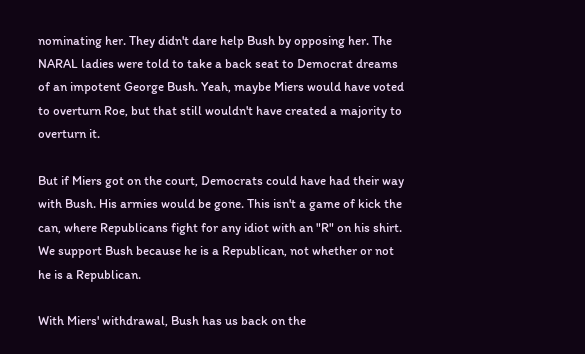nominating her. They didn't dare help Bush by opposing her. The NARAL ladies were told to take a back seat to Democrat dreams of an impotent George Bush. Yeah, maybe Miers would have voted to overturn Roe, but that still wouldn't have created a majority to overturn it.

But if Miers got on the court, Democrats could have had their way with Bush. His armies would be gone. This isn't a game of kick the can, where Republicans fight for any idiot with an "R" on his shirt. We support Bush because he is a Republican, not whether or not he is a Republican.

With Miers' withdrawal, Bush has us back on the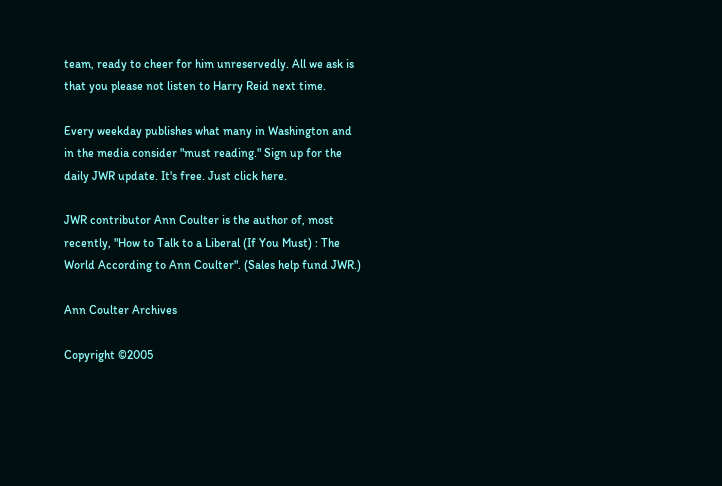team, ready to cheer for him unreservedly. All we ask is that you please not listen to Harry Reid next time.

Every weekday publishes what many in Washington and in the media consider "must reading." Sign up for the daily JWR update. It's free. Just click here.

JWR contributor Ann Coulter is the author of, most recently, "How to Talk to a Liberal (If You Must) : The World According to Ann Coulter". (Sales help fund JWR.)

Ann Coulter Archives

Copyright ©2005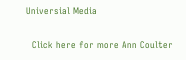Universial Media

  Click here for more Ann Coulter